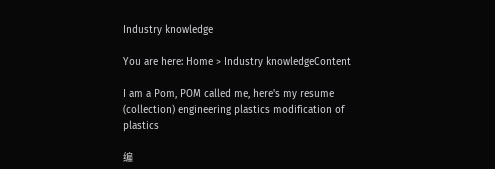Industry knowledge

You are here: Home > Industry knowledgeContent

I am a Pom, POM called me, here's my resume (collection) engineering plastics modification of plastics

编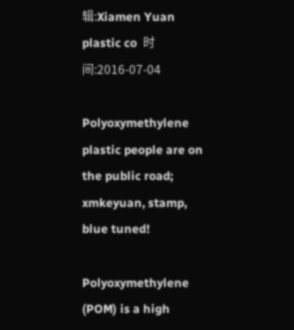辑:Xiamen Yuan plastic co  时间:2016-07-04

Polyoxymethylene plastic people are on the public road; xmkeyuan, stamp, blue tuned!

Polyoxymethylene (POM) is a high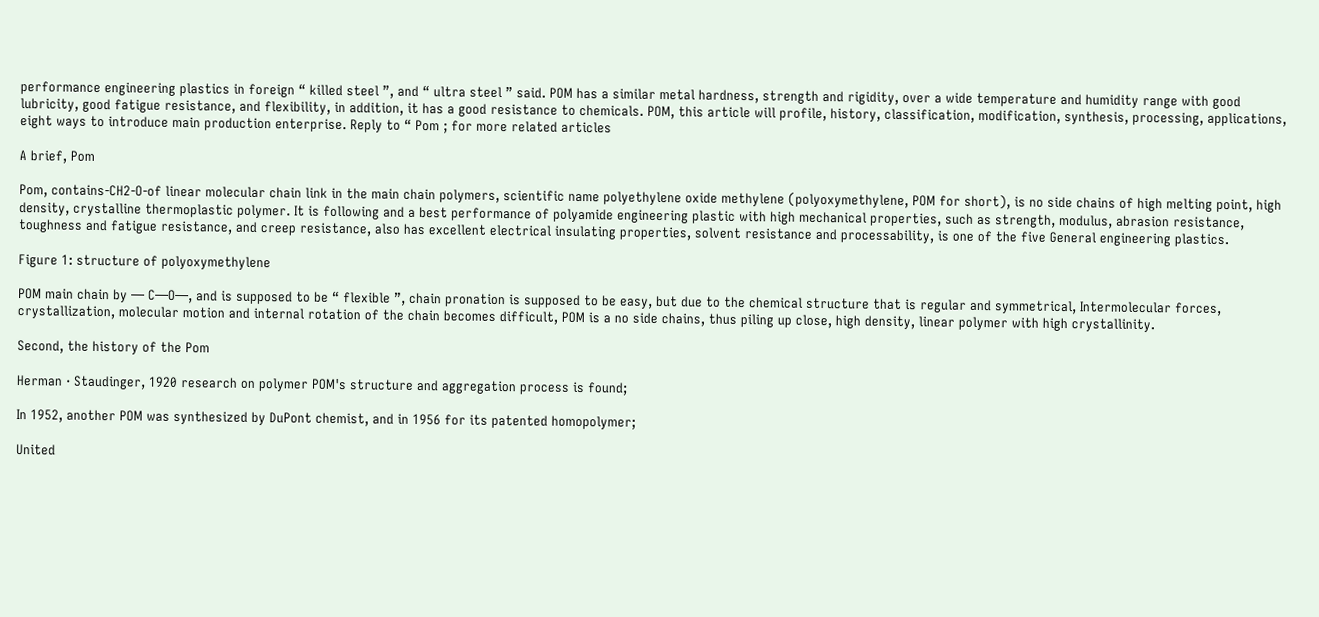performance engineering plastics in foreign “ killed steel ”, and “ ultra steel ” said. POM has a similar metal hardness, strength and rigidity, over a wide temperature and humidity range with good lubricity, good fatigue resistance, and flexibility, in addition, it has a good resistance to chemicals. POM, this article will profile, history, classification, modification, synthesis, processing, applications, eight ways to introduce main production enterprise. Reply to “ Pom ; for more related articles

A brief, Pom

Pom, contains-CH2-O-of linear molecular chain link in the main chain polymers, scientific name polyethylene oxide methylene (polyoxymethylene, POM for short), is no side chains of high melting point, high density, crystalline thermoplastic polymer. It is following and a best performance of polyamide engineering plastic with high mechanical properties, such as strength, modulus, abrasion resistance, toughness and fatigue resistance, and creep resistance, also has excellent electrical insulating properties, solvent resistance and processability, is one of the five General engineering plastics.

Figure 1: structure of polyoxymethylene

POM main chain by — C—O—, and is supposed to be “ flexible ”, chain pronation is supposed to be easy, but due to the chemical structure that is regular and symmetrical, Intermolecular forces, crystallization, molecular motion and internal rotation of the chain becomes difficult, POM is a no side chains, thus piling up close, high density, linear polymer with high crystallinity.

Second, the history of the Pom

Herman · Staudinger, 1920 research on polymer POM's structure and aggregation process is found;

In 1952, another POM was synthesized by DuPont chemist, and in 1956 for its patented homopolymer;

United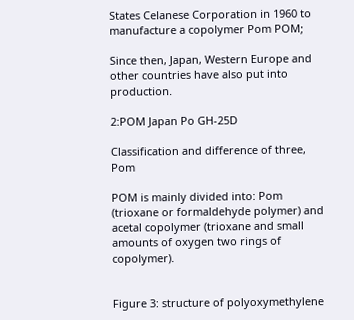States Celanese Corporation in 1960 to manufacture a copolymer Pom POM;

Since then, Japan, Western Europe and other countries have also put into production.

2:POM Japan Po GH-25D

Classification and difference of three, Pom

POM is mainly divided into: Pom (trioxane or formaldehyde polymer) and acetal copolymer (trioxane and small amounts of oxygen two rings of copolymer).


Figure 3: structure of polyoxymethylene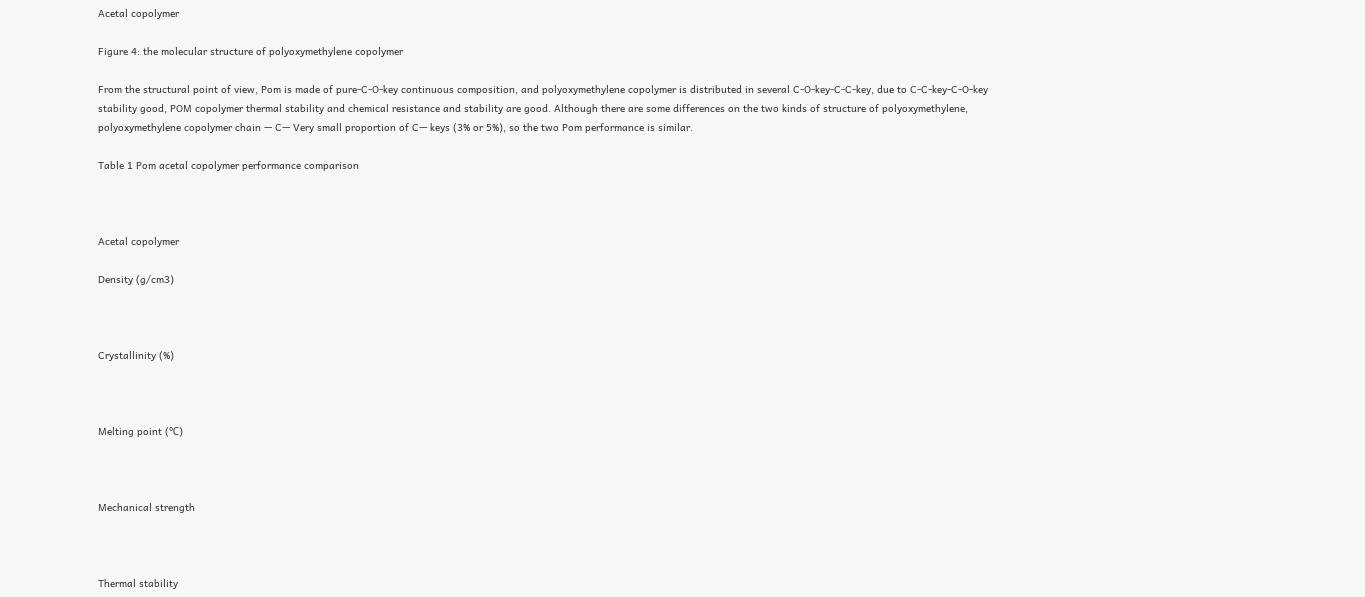Acetal copolymer

Figure 4: the molecular structure of polyoxymethylene copolymer

From the structural point of view, Pom is made of pure-C-O-key continuous composition, and polyoxymethylene copolymer is distributed in several C-O-key-C-C-key, due to C-C-key-C-O-key stability good, POM copolymer thermal stability and chemical resistance and stability are good. Although there are some differences on the two kinds of structure of polyoxymethylene, polyoxymethylene copolymer chain — C— Very small proportion of C— keys (3% or 5%), so the two Pom performance is similar.

Table 1 Pom acetal copolymer performance comparison



Acetal copolymer

Density (g/cm3)



Crystallinity (%)



Melting point (℃)



Mechanical strength



Thermal stability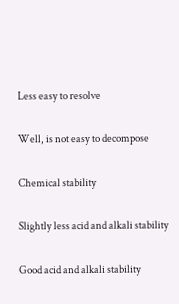Less easy to resolve

Well, is not easy to decompose

Chemical stability

Slightly less acid and alkali stability

Good acid and alkali stability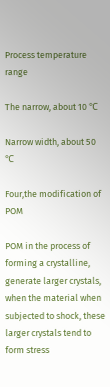Process temperature range

The narrow, about 10 ℃

Narrow width, about 50 ℃

Four,the modification of POM

POM in the process of forming a crystalline, generate larger crystals, when the material when subjected to shock, these larger crystals tend to form stress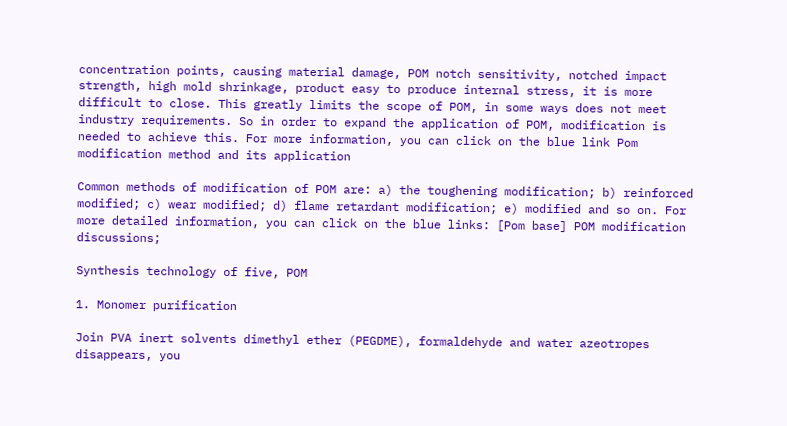concentration points, causing material damage, POM notch sensitivity, notched impact strength, high mold shrinkage, product easy to produce internal stress, it is more difficult to close. This greatly limits the scope of POM, in some ways does not meet industry requirements. So in order to expand the application of POM, modification is needed to achieve this. For more information, you can click on the blue link Pom modification method and its application

Common methods of modification of POM are: a) the toughening modification; b) reinforced modified; c) wear modified; d) flame retardant modification; e) modified and so on. For more detailed information, you can click on the blue links: [Pom base] POM modification discussions;

Synthesis technology of five, POM

1. Monomer purification

Join PVA inert solvents dimethyl ether (PEGDME), formaldehyde and water azeotropes disappears, you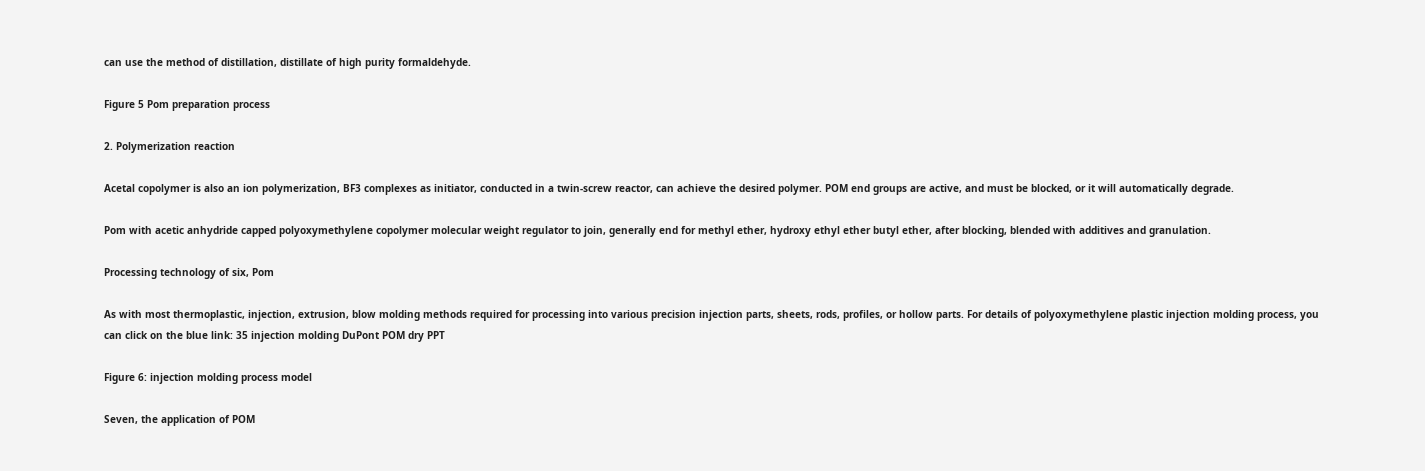can use the method of distillation, distillate of high purity formaldehyde.

Figure 5 Pom preparation process

2. Polymerization reaction

Acetal copolymer is also an ion polymerization, BF3 complexes as initiator, conducted in a twin-screw reactor, can achieve the desired polymer. POM end groups are active, and must be blocked, or it will automatically degrade.

Pom with acetic anhydride capped polyoxymethylene copolymer molecular weight regulator to join, generally end for methyl ether, hydroxy ethyl ether butyl ether, after blocking, blended with additives and granulation.

Processing technology of six, Pom

As with most thermoplastic, injection, extrusion, blow molding methods required for processing into various precision injection parts, sheets, rods, profiles, or hollow parts. For details of polyoxymethylene plastic injection molding process, you can click on the blue link: 35 injection molding DuPont POM dry PPT

Figure 6: injection molding process model

Seven, the application of POM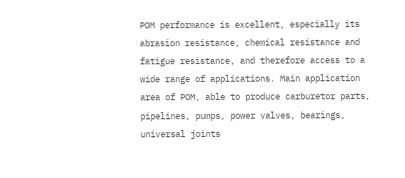POM performance is excellent, especially its abrasion resistance, chemical resistance and fatigue resistance, and therefore access to a wide range of applications. Main application area of POM, able to produce carburetor parts, pipelines, pumps, power valves, bearings, universal joints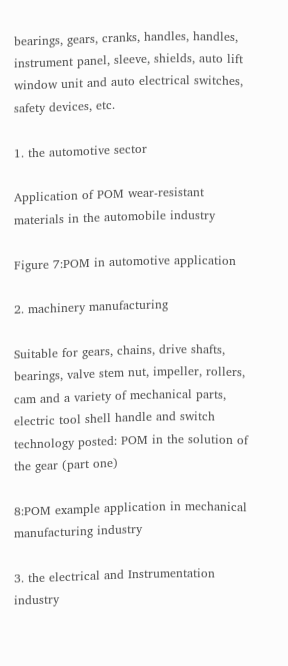bearings, gears, cranks, handles, handles, instrument panel, sleeve, shields, auto lift window unit and auto electrical switches, safety devices, etc.

1. the automotive sector

Application of POM wear-resistant materials in the automobile industry

Figure 7:POM in automotive application

2. machinery manufacturing

Suitable for gears, chains, drive shafts, bearings, valve stem nut, impeller, rollers, cam and a variety of mechanical parts, electric tool shell handle and switch technology posted: POM in the solution of the gear (part one)

8:POM example application in mechanical manufacturing industry

3. the electrical and Instrumentation industry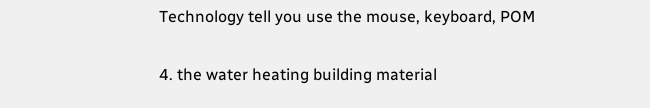Technology tell you use the mouse, keyboard, POM

4. the water heating building material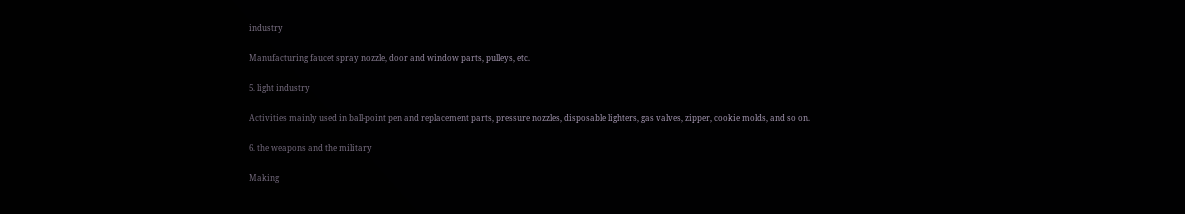industry

Manufacturing faucet spray nozzle, door and window parts, pulleys, etc.

5. light industry

Activities mainly used in ball-point pen and replacement parts, pressure nozzles, disposable lighters, gas valves, zipper, cookie molds, and so on.

6. the weapons and the military

Making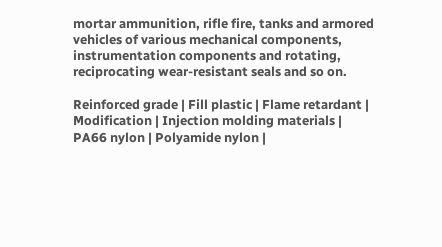mortar ammunition, rifle fire, tanks and armored vehicles of various mechanical components, instrumentation components and rotating, reciprocating wear-resistant seals and so on.

Reinforced grade | Fill plastic | Flame retardant | Modification | Injection molding materials | PA66 nylon | Polyamide nylon |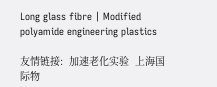Long glass fibre | Modified polyamide engineering plastics

友情链接:  加速老化实验  上海国际物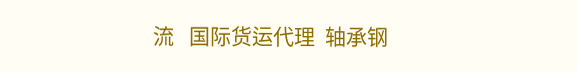流   国际货运代理  轴承钢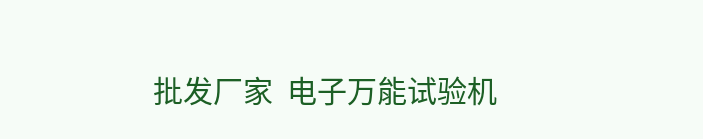批发厂家  电子万能试验机